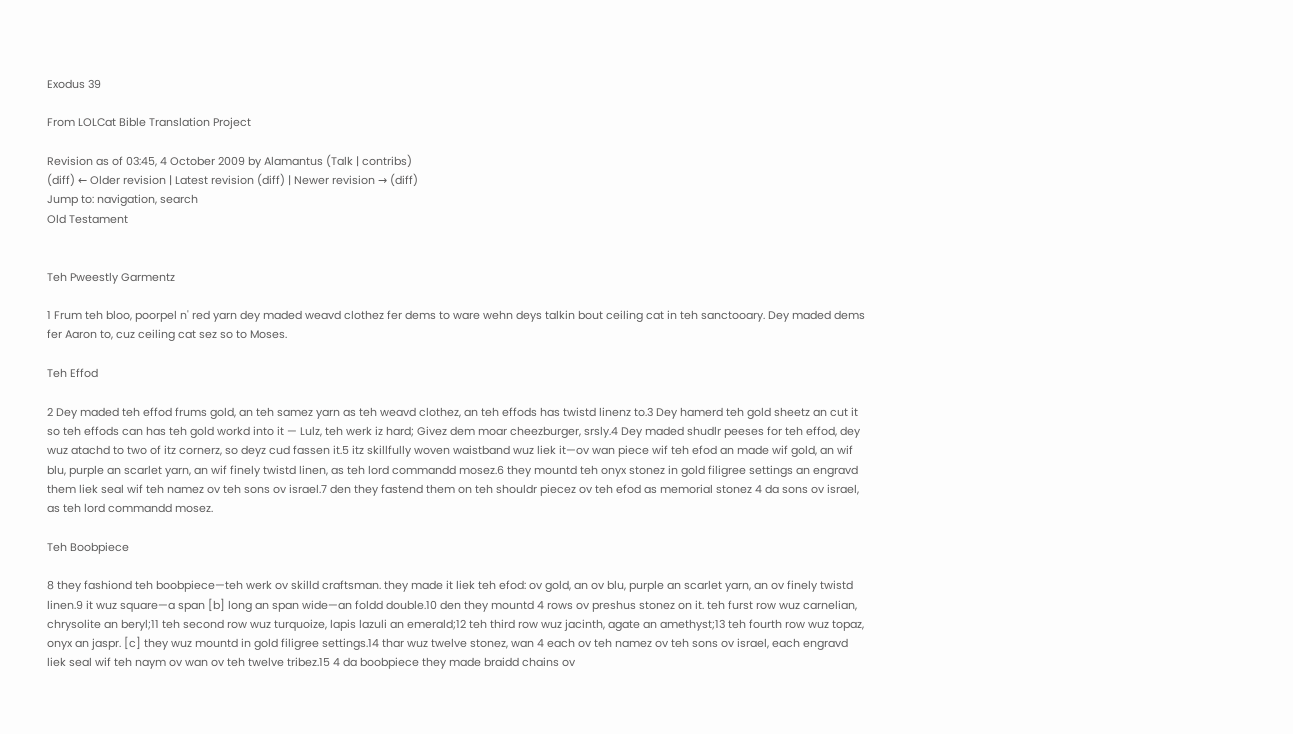Exodus 39

From LOLCat Bible Translation Project

Revision as of 03:45, 4 October 2009 by Alamantus (Talk | contribs)
(diff) ← Older revision | Latest revision (diff) | Newer revision → (diff)
Jump to: navigation, search
Old Testament


Teh Pweestly Garmentz

1 Frum teh bloo, poorpel n' red yarn dey maded weavd clothez fer dems to ware wehn deys talkin bout ceiling cat in teh sanctooary. Dey maded dems fer Aaron to, cuz ceiling cat sez so to Moses.

Teh Effod

2 Dey maded teh effod frums gold, an teh samez yarn as teh weavd clothez, an teh effods has twistd linenz to.3 Dey hamerd teh gold sheetz an cut it so teh effods can has teh gold workd into it — Lulz, teh werk iz hard; Givez dem moar cheezburger, srsly.4 Dey maded shudlr peeses for teh effod, dey wuz atachd to two of itz cornerz, so deyz cud fassen it.5 itz skillfully woven waistband wuz liek it—ov wan piece wif teh efod an made wif gold, an wif blu, purple an scarlet yarn, an wif finely twistd linen, as teh lord commandd mosez.6 they mountd teh onyx stonez in gold filigree settings an engravd them liek seal wif teh namez ov teh sons ov israel.7 den they fastend them on teh shouldr piecez ov teh efod as memorial stonez 4 da sons ov israel, as teh lord commandd mosez.

Teh Boobpiece

8 they fashiond teh boobpiece—teh werk ov skilld craftsman. they made it liek teh efod: ov gold, an ov blu, purple an scarlet yarn, an ov finely twistd linen.9 it wuz square—a span [b] long an span wide—an foldd double.10 den they mountd 4 rows ov preshus stonez on it. teh furst row wuz carnelian, chrysolite an beryl;11 teh second row wuz turquoize, lapis lazuli an emerald;12 teh third row wuz jacinth, agate an amethyst;13 teh fourth row wuz topaz, onyx an jaspr. [c] they wuz mountd in gold filigree settings.14 thar wuz twelve stonez, wan 4 each ov teh namez ov teh sons ov israel, each engravd liek seal wif teh naym ov wan ov teh twelve tribez.15 4 da boobpiece they made braidd chains ov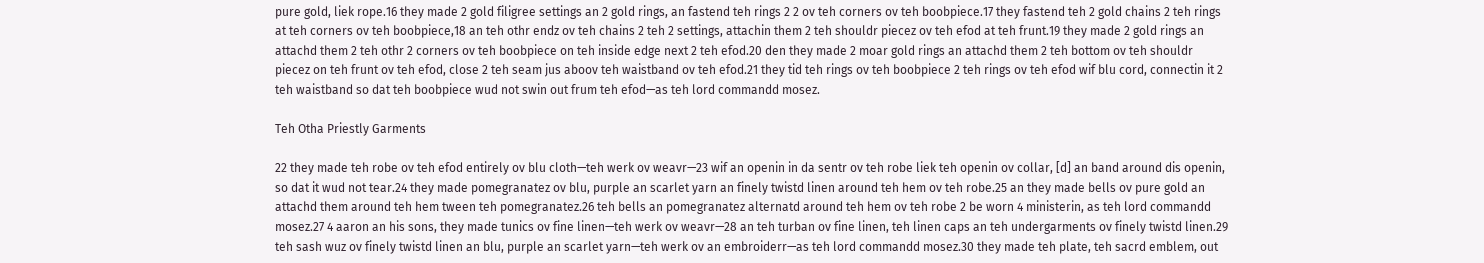pure gold, liek rope.16 they made 2 gold filigree settings an 2 gold rings, an fastend teh rings 2 2 ov teh corners ov teh boobpiece.17 they fastend teh 2 gold chains 2 teh rings at teh corners ov teh boobpiece,18 an teh othr endz ov teh chains 2 teh 2 settings, attachin them 2 teh shouldr piecez ov teh efod at teh frunt.19 they made 2 gold rings an attachd them 2 teh othr 2 corners ov teh boobpiece on teh inside edge next 2 teh efod.20 den they made 2 moar gold rings an attachd them 2 teh bottom ov teh shouldr piecez on teh frunt ov teh efod, close 2 teh seam jus aboov teh waistband ov teh efod.21 they tid teh rings ov teh boobpiece 2 teh rings ov teh efod wif blu cord, connectin it 2 teh waistband so dat teh boobpiece wud not swin out frum teh efod—as teh lord commandd mosez.

Teh Otha Priestly Garments

22 they made teh robe ov teh efod entirely ov blu cloth—teh werk ov weavr—23 wif an openin in da sentr ov teh robe liek teh openin ov collar, [d] an band around dis openin, so dat it wud not tear.24 they made pomegranatez ov blu, purple an scarlet yarn an finely twistd linen around teh hem ov teh robe.25 an they made bells ov pure gold an attachd them around teh hem tween teh pomegranatez.26 teh bells an pomegranatez alternatd around teh hem ov teh robe 2 be worn 4 ministerin, as teh lord commandd mosez.27 4 aaron an his sons, they made tunics ov fine linen—teh werk ov weavr—28 an teh turban ov fine linen, teh linen caps an teh undergarments ov finely twistd linen.29 teh sash wuz ov finely twistd linen an blu, purple an scarlet yarn—teh werk ov an embroiderr—as teh lord commandd mosez.30 they made teh plate, teh sacrd emblem, out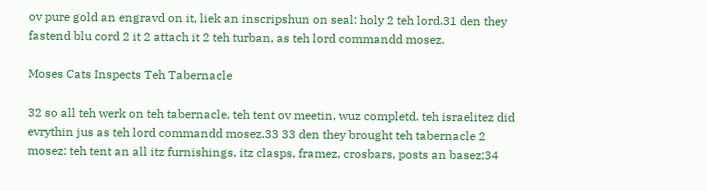ov pure gold an engravd on it, liek an inscripshun on seal: holy 2 teh lord.31 den they fastend blu cord 2 it 2 attach it 2 teh turban, as teh lord commandd mosez.

Moses Cats Inspects Teh Tabernacle

32 so all teh werk on teh tabernacle, teh tent ov meetin, wuz completd. teh israelitez did evrythin jus as teh lord commandd mosez.33 33 den they brought teh tabernacle 2 mosez: teh tent an all itz furnishings, itz clasps, framez, crosbars, posts an basez;34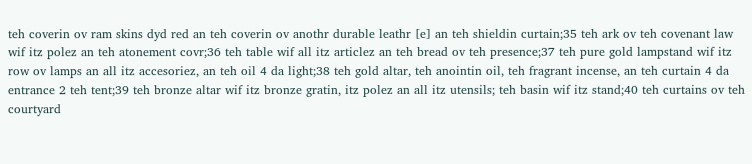teh coverin ov ram skins dyd red an teh coverin ov anothr durable leathr [e] an teh shieldin curtain;35 teh ark ov teh covenant law wif itz polez an teh atonement covr;36 teh table wif all itz articlez an teh bread ov teh presence;37 teh pure gold lampstand wif itz row ov lamps an all itz accesoriez, an teh oil 4 da light;38 teh gold altar, teh anointin oil, teh fragrant incense, an teh curtain 4 da entrance 2 teh tent;39 teh bronze altar wif itz bronze gratin, itz polez an all itz utensils; teh basin wif itz stand;40 teh curtains ov teh courtyard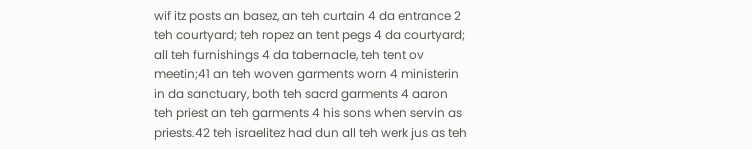wif itz posts an basez, an teh curtain 4 da entrance 2 teh courtyard; teh ropez an tent pegs 4 da courtyard; all teh furnishings 4 da tabernacle, teh tent ov meetin;41 an teh woven garments worn 4 ministerin in da sanctuary, both teh sacrd garments 4 aaron teh priest an teh garments 4 his sons when servin as priests.42 teh israelitez had dun all teh werk jus as teh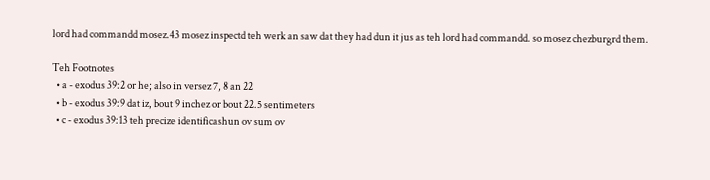lord had commandd mosez.43 mosez inspectd teh werk an saw dat they had dun it jus as teh lord had commandd. so mosez chezburgrd them.

Teh Footnotes
  • a - exodus 39:2 or he; also in versez 7, 8 an 22
  • b - exodus 39:9 dat iz, bout 9 inchez or bout 22.5 sentimeters
  • c - exodus 39:13 teh precize identificashun ov sum ov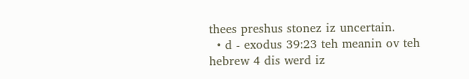thees preshus stonez iz uncertain.
  • d - exodus 39:23 teh meanin ov teh hebrew 4 dis werd iz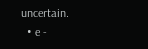uncertain.
  • e -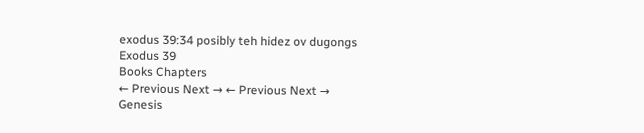exodus 39:34 posibly teh hidez ov dugongs
Exodus 39
Books Chapters
← Previous Next → ← Previous Next →
Genesis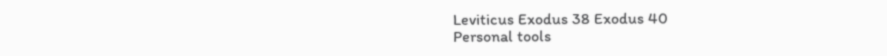Leviticus Exodus 38 Exodus 40
Personal tools